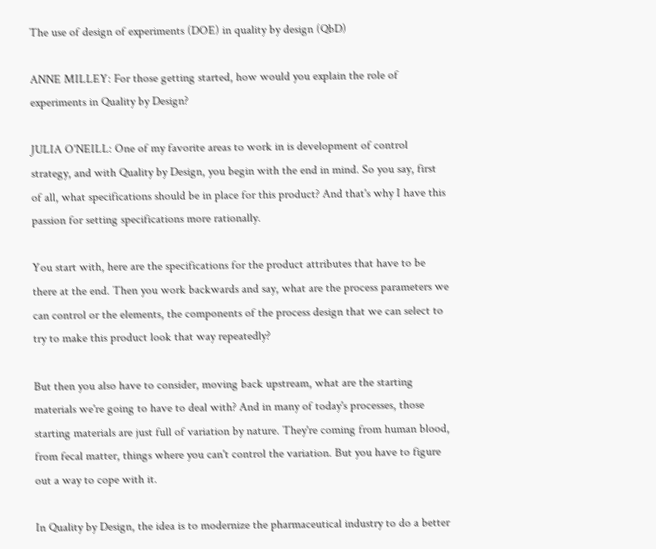The use of design of experiments (DOE) in quality by design (QbD)

ANNE MILLEY: For those getting started, how would you explain the role of experiments in Quality by Design?

JULIA O'NEILL: One of my favorite areas to work in is development of control strategy, and with Quality by Design, you begin with the end in mind. So you say, first of all, what specifications should be in place for this product? And that's why I have this passion for setting specifications more rationally.

You start with, here are the specifications for the product attributes that have to be there at the end. Then you work backwards and say, what are the process parameters we can control or the elements, the components of the process design that we can select to try to make this product look that way repeatedly?

But then you also have to consider, moving back upstream, what are the starting materials we're going to have to deal with? And in many of today's processes, those starting materials are just full of variation by nature. They're coming from human blood, from fecal matter, things where you can't control the variation. But you have to figure out a way to cope with it.

In Quality by Design, the idea is to modernize the pharmaceutical industry to do a better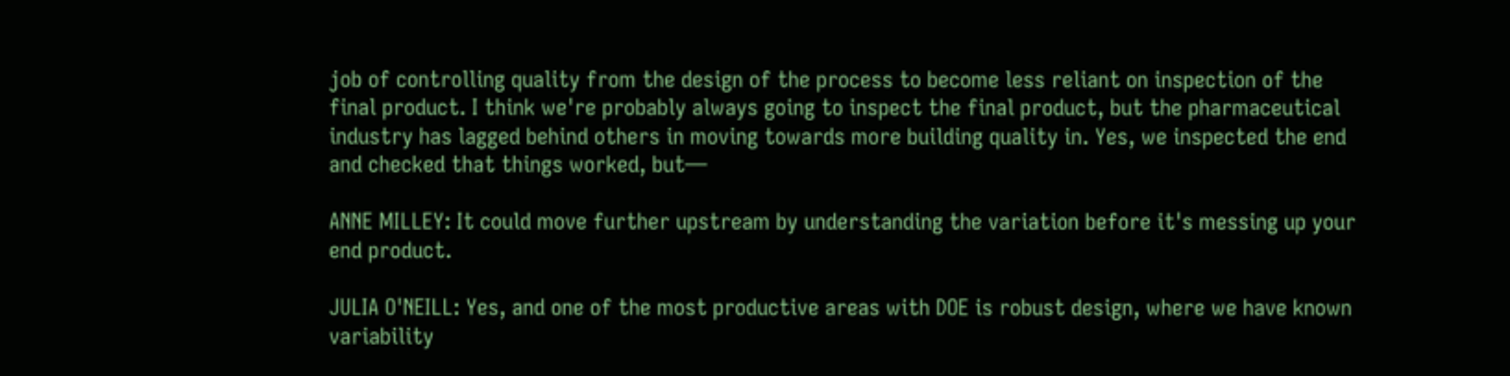job of controlling quality from the design of the process to become less reliant on inspection of the final product. I think we're probably always going to inspect the final product, but the pharmaceutical industry has lagged behind others in moving towards more building quality in. Yes, we inspected the end and checked that things worked, but—

ANNE MILLEY: It could move further upstream by understanding the variation before it's messing up your end product.

JULIA O'NEILL: Yes, and one of the most productive areas with DOE is robust design, where we have known variability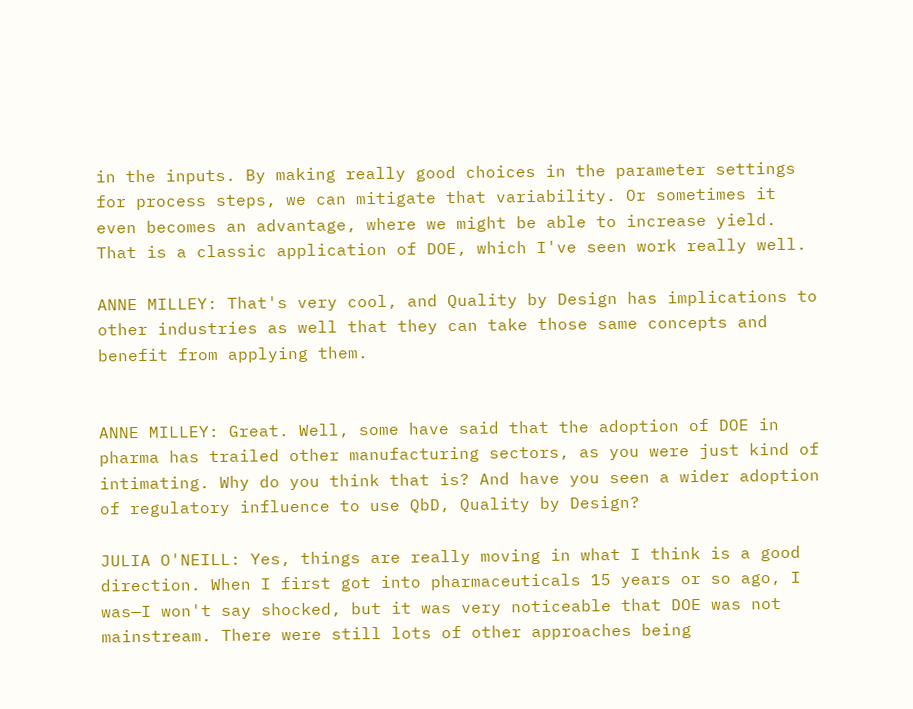in the inputs. By making really good choices in the parameter settings for process steps, we can mitigate that variability. Or sometimes it even becomes an advantage, where we might be able to increase yield. That is a classic application of DOE, which I've seen work really well.

ANNE MILLEY: That's very cool, and Quality by Design has implications to other industries as well that they can take those same concepts and benefit from applying them.


ANNE MILLEY: Great. Well, some have said that the adoption of DOE in pharma has trailed other manufacturing sectors, as you were just kind of intimating. Why do you think that is? And have you seen a wider adoption of regulatory influence to use QbD, Quality by Design?

JULIA O'NEILL: Yes, things are really moving in what I think is a good direction. When I first got into pharmaceuticals 15 years or so ago, I was—I won't say shocked, but it was very noticeable that DOE was not mainstream. There were still lots of other approaches being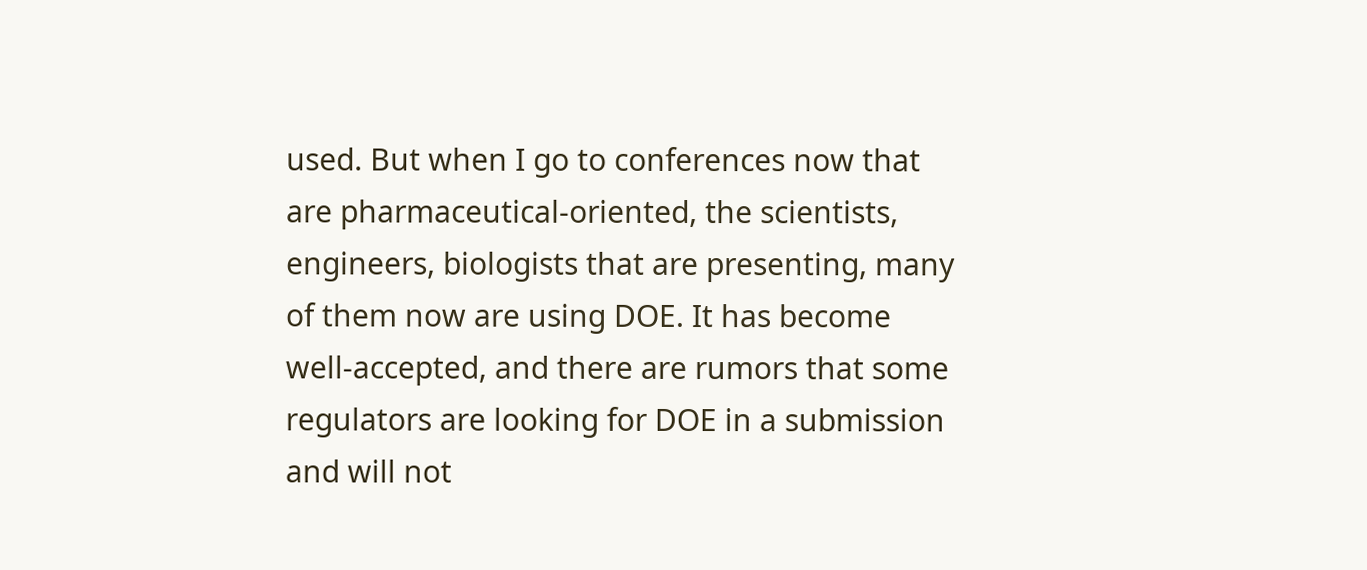used. But when I go to conferences now that are pharmaceutical-oriented, the scientists, engineers, biologists that are presenting, many of them now are using DOE. It has become well-accepted, and there are rumors that some regulators are looking for DOE in a submission and will not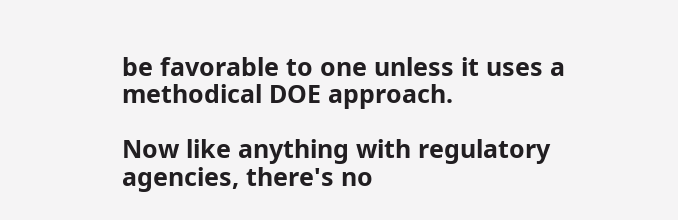be favorable to one unless it uses a methodical DOE approach.

Now like anything with regulatory agencies, there's no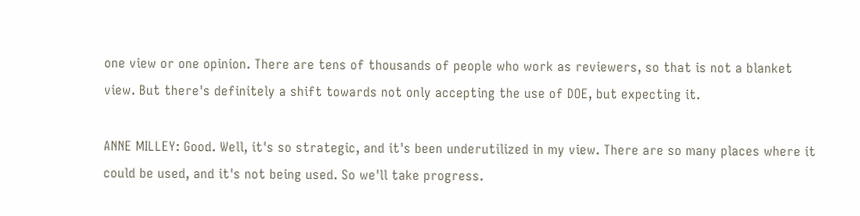one view or one opinion. There are tens of thousands of people who work as reviewers, so that is not a blanket view. But there's definitely a shift towards not only accepting the use of DOE, but expecting it.

ANNE MILLEY: Good. Well, it's so strategic, and it's been underutilized in my view. There are so many places where it could be used, and it's not being used. So we'll take progress.